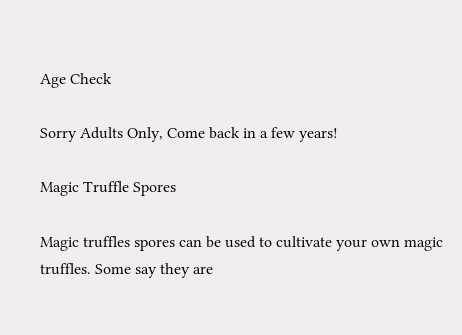Age Check

Sorry Adults Only, Come back in a few years!

Magic Truffle Spores

Magic truffles spores can be used to cultivate your own magic truffles. Some say they are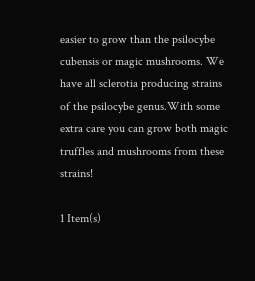easier to grow than the psilocybe cubensis or magic mushrooms. We have all sclerotia producing strains of the psilocybe genus.With some extra care you can grow both magic truffles and mushrooms from these strains!

1 Item(s)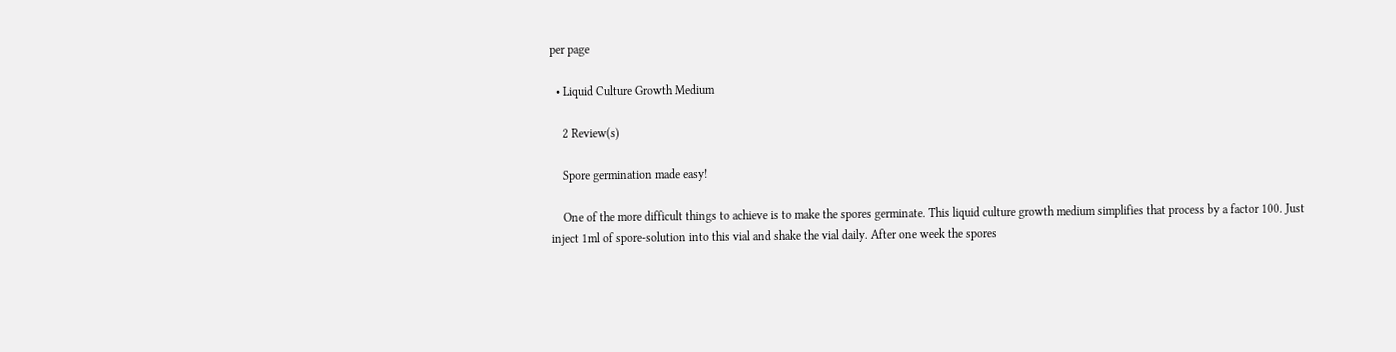per page

  • Liquid Culture Growth Medium

    2 Review(s)

    Spore germination made easy!

    One of the more difficult things to achieve is to make the spores germinate. This liquid culture growth medium simplifies that process by a factor 100. Just inject 1ml of spore-solution into this vial and shake the vial daily. After one week the spores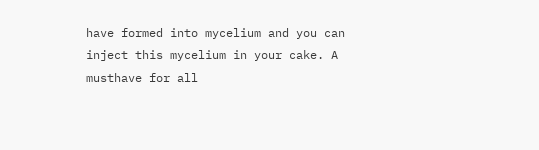have formed into mycelium and you can inject this mycelium in your cake. A musthave for all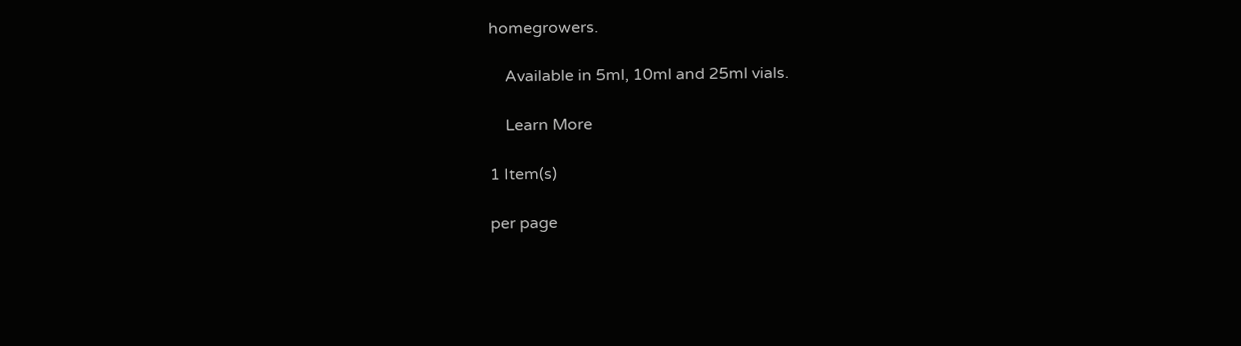homegrowers.

    Available in 5ml, 10ml and 25ml vials.

    Learn More

1 Item(s)

per page